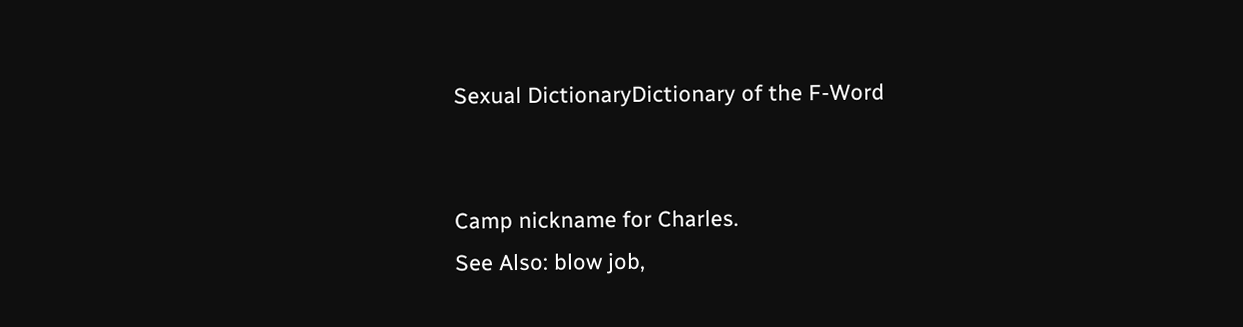Sexual DictionaryDictionary of the F-Word


Camp nickname for Charles.
See Also: blow job,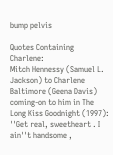bump pelvis

Quotes Containing Charlene:
Mitch Hennessy (Samuel L. Jackson) to Charlene Baltimore (Geena Davis) coming-on to him in The Long Kiss Goodnight (1997): ''Get real, sweetheart . I ain''t handsome ,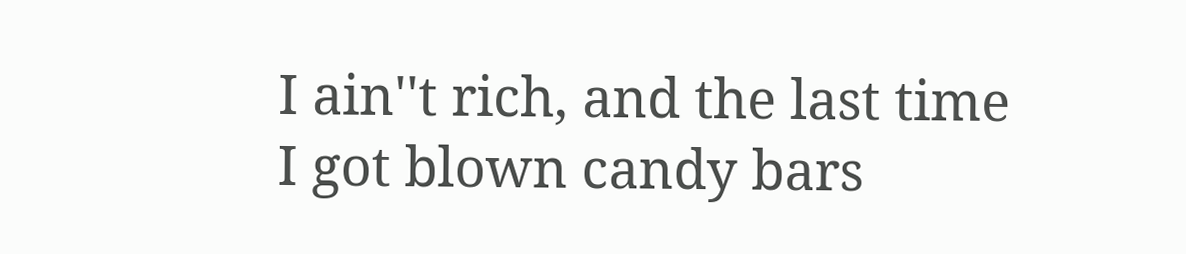I ain''t rich, and the last time I got blown candy bars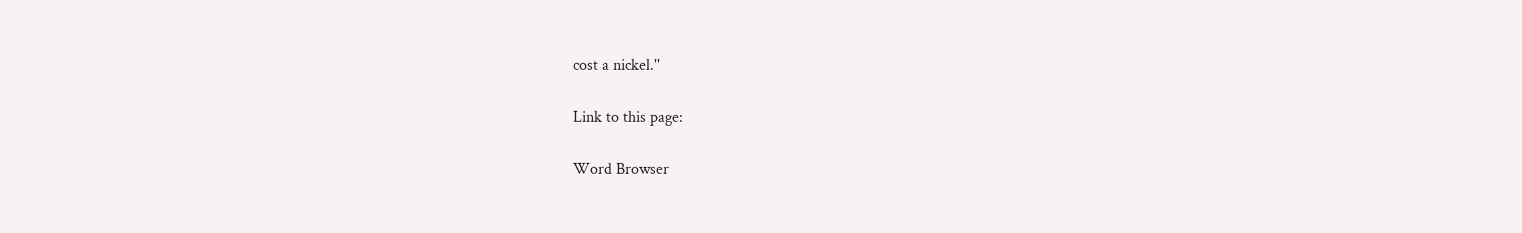cost a nickel.''

Link to this page:

Word Browser